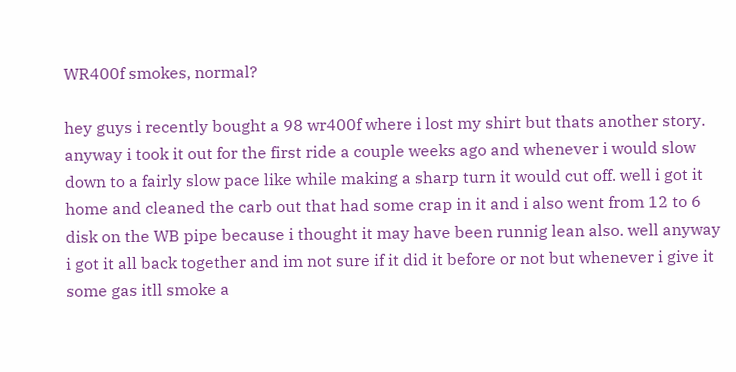WR400f smokes, normal?

hey guys i recently bought a 98 wr400f where i lost my shirt but thats another story. anyway i took it out for the first ride a couple weeks ago and whenever i would slow down to a fairly slow pace like while making a sharp turn it would cut off. well i got it home and cleaned the carb out that had some crap in it and i also went from 12 to 6 disk on the WB pipe because i thought it may have been runnig lean also. well anyway i got it all back together and im not sure if it did it before or not but whenever i give it some gas itll smoke a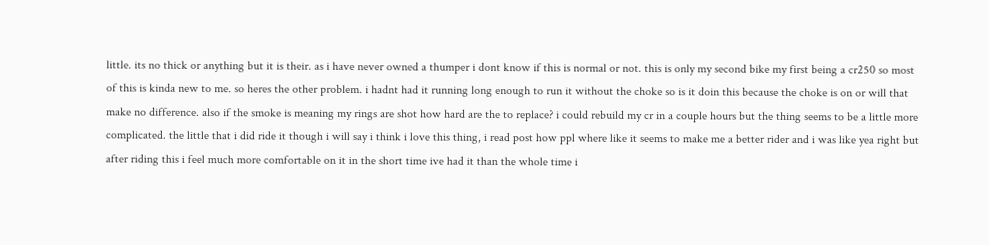little. its no thick or anything but it is their. as i have never owned a thumper i dont know if this is normal or not. this is only my second bike my first being a cr250 so most of this is kinda new to me. so heres the other problem. i hadnt had it running long enough to run it without the choke so is it doin this because the choke is on or will that make no difference. also if the smoke is meaning my rings are shot how hard are the to replace? i could rebuild my cr in a couple hours but the thing seems to be a little more complicated. the little that i did ride it though i will say i think i love this thing, i read post how ppl where like it seems to make me a better rider and i was like yea right but after riding this i feel much more comfortable on it in the short time ive had it than the whole time i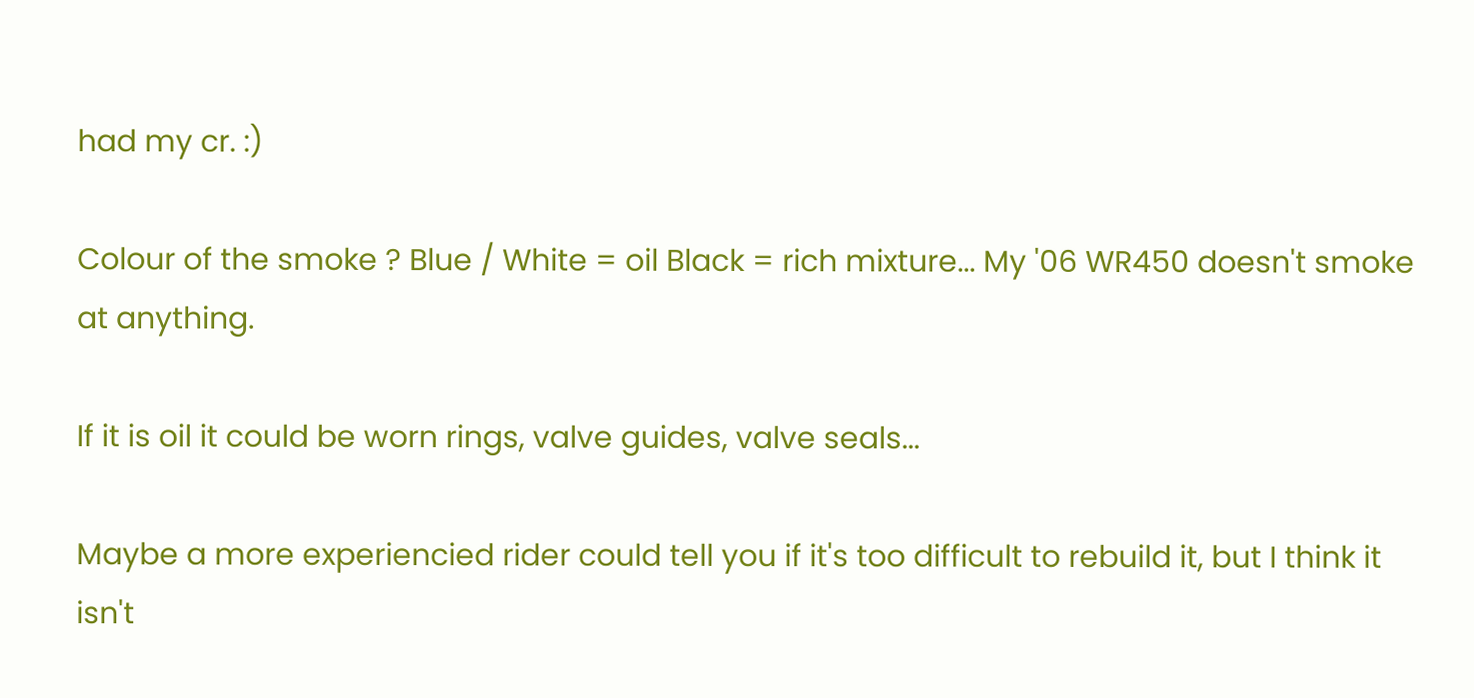had my cr. :)

Colour of the smoke ? Blue / White = oil Black = rich mixture... My '06 WR450 doesn't smoke at anything.

If it is oil it could be worn rings, valve guides, valve seals...

Maybe a more experiencied rider could tell you if it's too difficult to rebuild it, but I think it isn't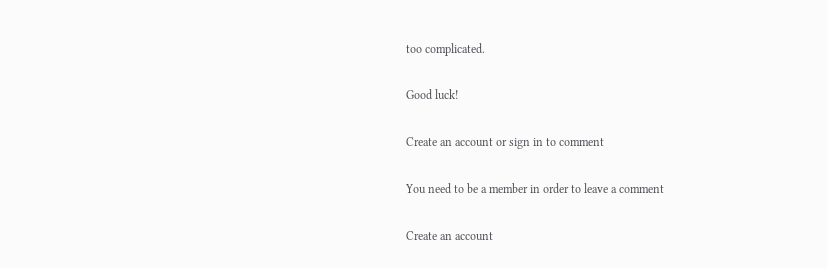too complicated.

Good luck!

Create an account or sign in to comment

You need to be a member in order to leave a comment

Create an account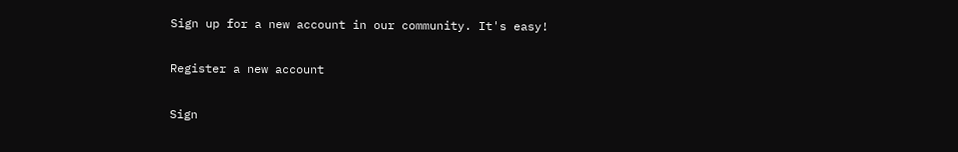Sign up for a new account in our community. It's easy!

Register a new account

Sign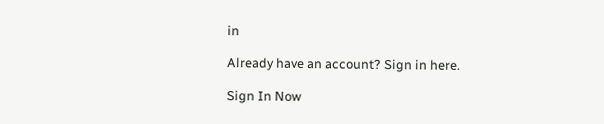in

Already have an account? Sign in here.

Sign In Now